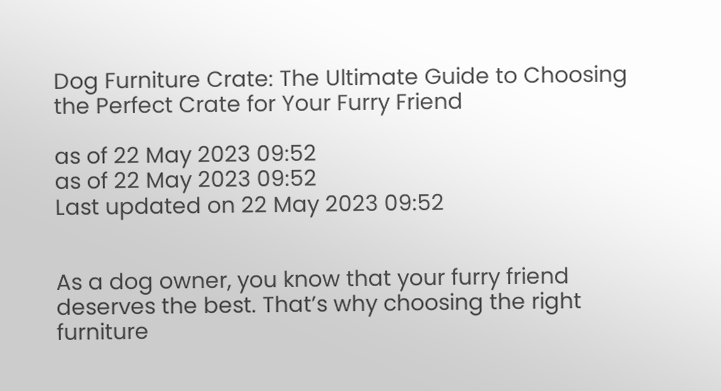Dog Furniture Crate: The Ultimate Guide to Choosing the Perfect Crate for Your Furry Friend

as of 22 May 2023 09:52
as of 22 May 2023 09:52
Last updated on 22 May 2023 09:52


As a dog owner, you know that your furry friend deserves the best. That’s why choosing the right furniture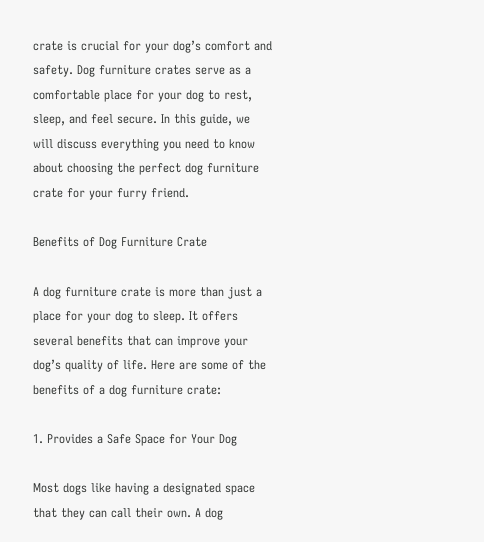crate is crucial for your dog’s comfort and safety. Dog furniture crates serve as a comfortable place for your dog to rest, sleep, and feel secure. In this guide, we will discuss everything you need to know about choosing the perfect dog furniture crate for your furry friend.

Benefits of Dog Furniture Crate

A dog furniture crate is more than just a place for your dog to sleep. It offers several benefits that can improve your dog’s quality of life. Here are some of the benefits of a dog furniture crate:

1. Provides a Safe Space for Your Dog

Most dogs like having a designated space that they can call their own. A dog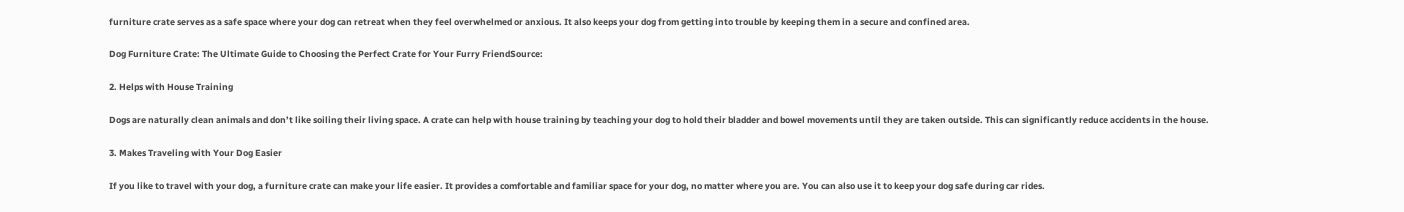furniture crate serves as a safe space where your dog can retreat when they feel overwhelmed or anxious. It also keeps your dog from getting into trouble by keeping them in a secure and confined area.

Dog Furniture Crate: The Ultimate Guide to Choosing the Perfect Crate for Your Furry FriendSource:

2. Helps with House Training

Dogs are naturally clean animals and don’t like soiling their living space. A crate can help with house training by teaching your dog to hold their bladder and bowel movements until they are taken outside. This can significantly reduce accidents in the house.

3. Makes Traveling with Your Dog Easier

If you like to travel with your dog, a furniture crate can make your life easier. It provides a comfortable and familiar space for your dog, no matter where you are. You can also use it to keep your dog safe during car rides.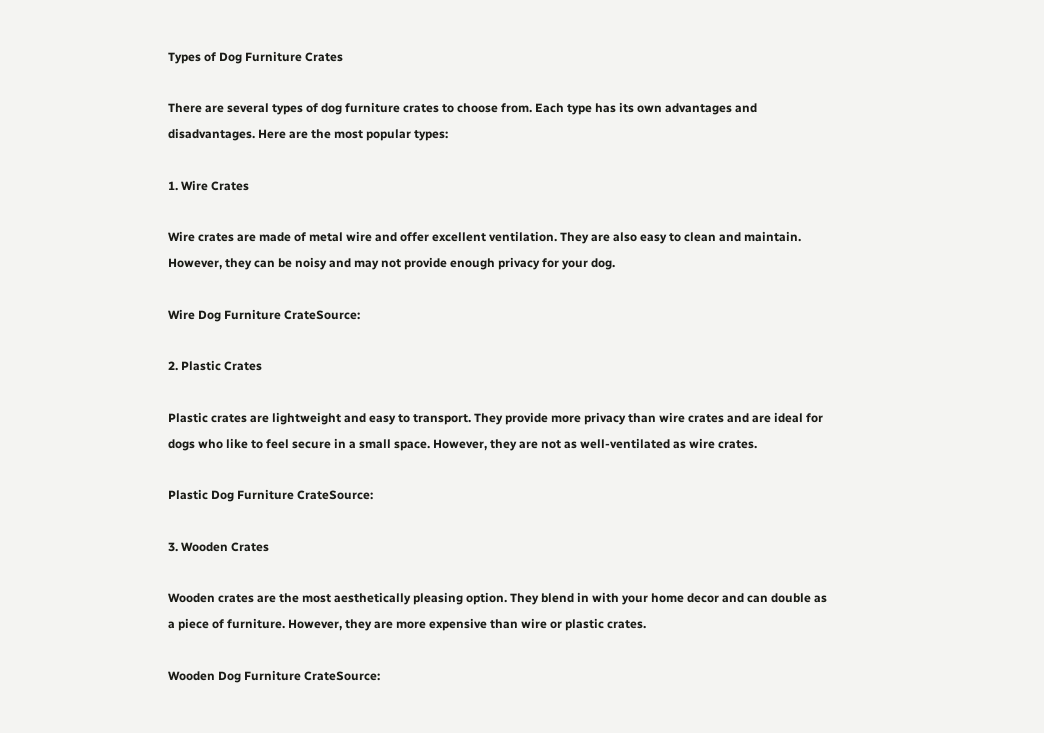Types of Dog Furniture Crates

There are several types of dog furniture crates to choose from. Each type has its own advantages and disadvantages. Here are the most popular types:

1. Wire Crates

Wire crates are made of metal wire and offer excellent ventilation. They are also easy to clean and maintain. However, they can be noisy and may not provide enough privacy for your dog.

Wire Dog Furniture CrateSource:

2. Plastic Crates

Plastic crates are lightweight and easy to transport. They provide more privacy than wire crates and are ideal for dogs who like to feel secure in a small space. However, they are not as well-ventilated as wire crates.

Plastic Dog Furniture CrateSource:

3. Wooden Crates

Wooden crates are the most aesthetically pleasing option. They blend in with your home decor and can double as a piece of furniture. However, they are more expensive than wire or plastic crates.

Wooden Dog Furniture CrateSource: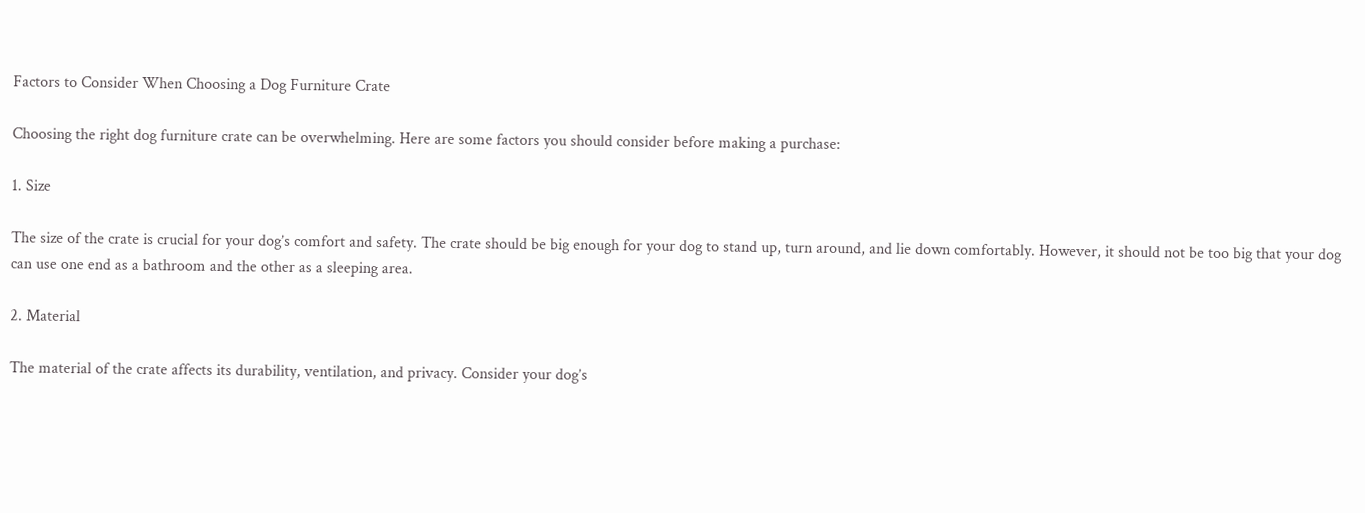Factors to Consider When Choosing a Dog Furniture Crate

Choosing the right dog furniture crate can be overwhelming. Here are some factors you should consider before making a purchase:

1. Size

The size of the crate is crucial for your dog’s comfort and safety. The crate should be big enough for your dog to stand up, turn around, and lie down comfortably. However, it should not be too big that your dog can use one end as a bathroom and the other as a sleeping area.

2. Material

The material of the crate affects its durability, ventilation, and privacy. Consider your dog’s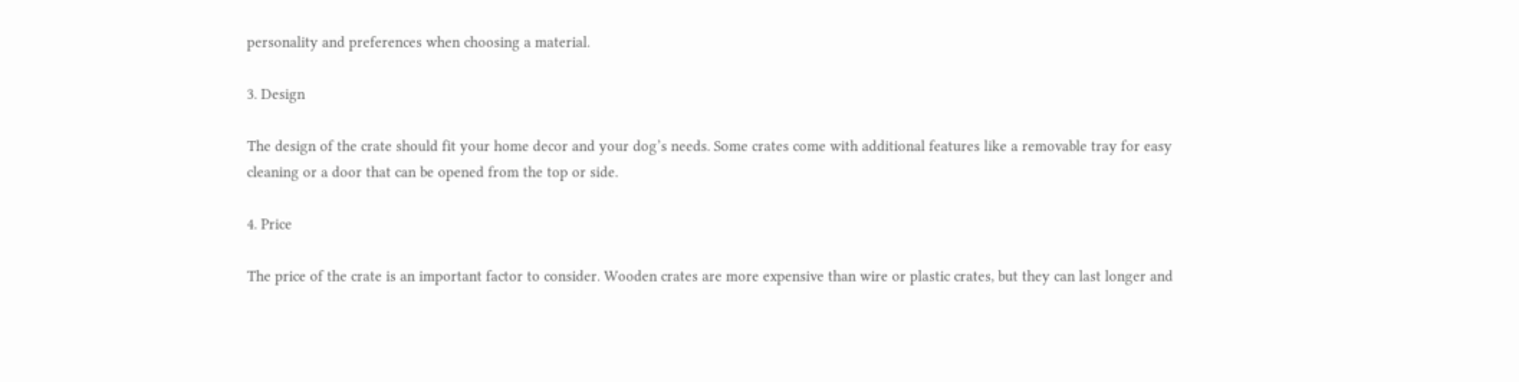personality and preferences when choosing a material.

3. Design

The design of the crate should fit your home decor and your dog’s needs. Some crates come with additional features like a removable tray for easy cleaning or a door that can be opened from the top or side.

4. Price

The price of the crate is an important factor to consider. Wooden crates are more expensive than wire or plastic crates, but they can last longer and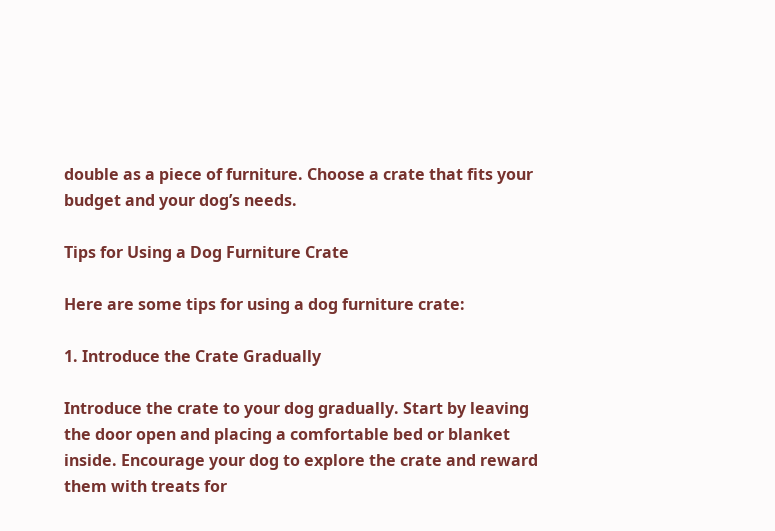double as a piece of furniture. Choose a crate that fits your budget and your dog’s needs.

Tips for Using a Dog Furniture Crate

Here are some tips for using a dog furniture crate:

1. Introduce the Crate Gradually

Introduce the crate to your dog gradually. Start by leaving the door open and placing a comfortable bed or blanket inside. Encourage your dog to explore the crate and reward them with treats for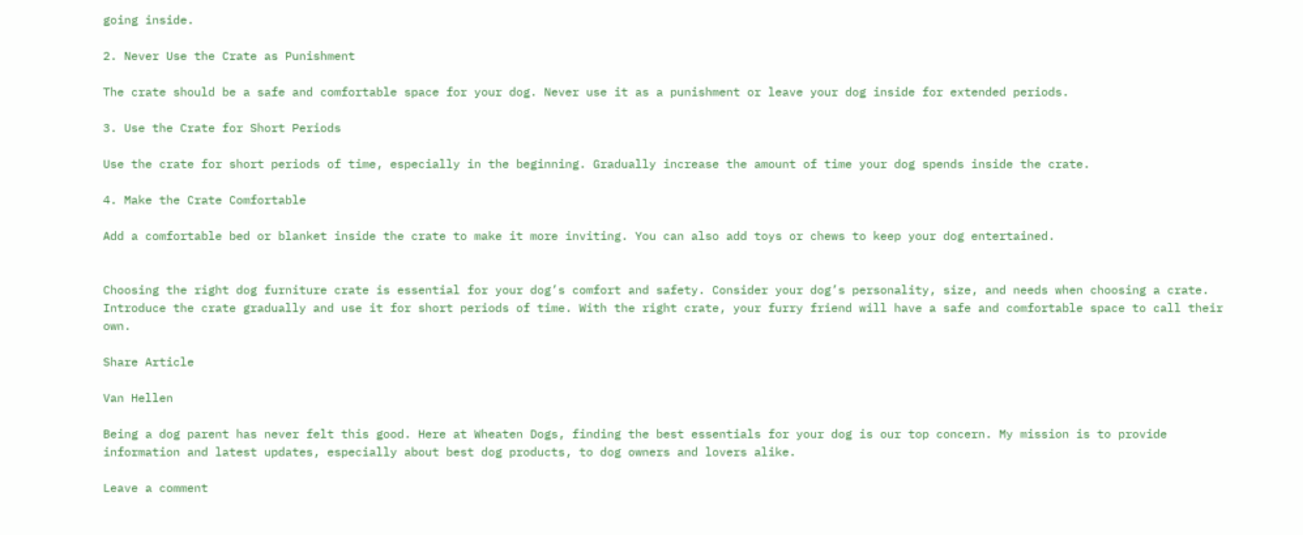going inside.

2. Never Use the Crate as Punishment

The crate should be a safe and comfortable space for your dog. Never use it as a punishment or leave your dog inside for extended periods.

3. Use the Crate for Short Periods

Use the crate for short periods of time, especially in the beginning. Gradually increase the amount of time your dog spends inside the crate.

4. Make the Crate Comfortable

Add a comfortable bed or blanket inside the crate to make it more inviting. You can also add toys or chews to keep your dog entertained.


Choosing the right dog furniture crate is essential for your dog’s comfort and safety. Consider your dog’s personality, size, and needs when choosing a crate. Introduce the crate gradually and use it for short periods of time. With the right crate, your furry friend will have a safe and comfortable space to call their own.

Share Article

Van Hellen

Being a dog parent has never felt this good. Here at Wheaten Dogs, finding the best essentials for your dog is our top concern. My mission is to provide information and latest updates, especially about best dog products, to dog owners and lovers alike.

Leave a comment